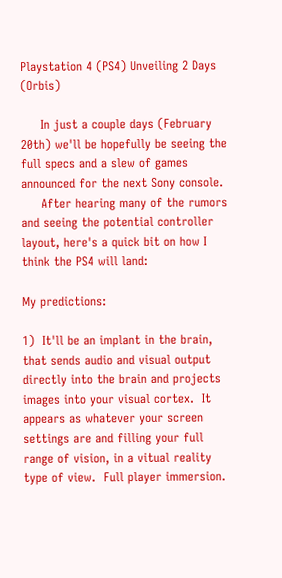Playstation 4 (PS4) Unveiling 2 Days (Orbis)

     In just a couple days (February 20th) we'll be hopefully be seeing the full specs and a slew of games announced for the next Sony console.
     After hearing many of the rumors and seeing the potential controller layout, here's a quick bit on how I think the PS4 will land:

My predictions:

1)  It'll be an implant in the brain, that sends audio and visual output directly into the brain and projects images into your visual cortex.  It appears as whatever your screen settings are and filling your full range of vision, in a vitual reality type of view.  Full player immersion.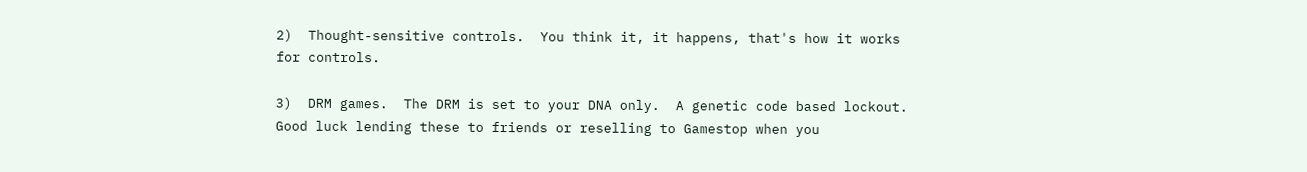2)  Thought-sensitive controls.  You think it, it happens, that's how it works for controls.

3)  DRM games.  The DRM is set to your DNA only.  A genetic code based lockout.  Good luck lending these to friends or reselling to Gamestop when you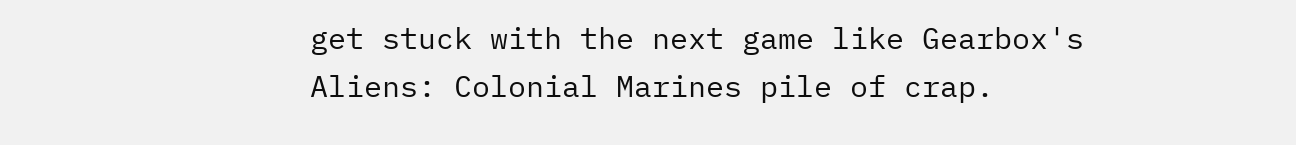get stuck with the next game like Gearbox's Aliens: Colonial Marines pile of crap.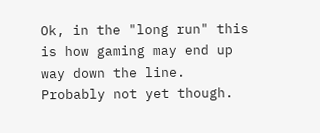Ok, in the "long run" this is how gaming may end up way down the line.  Probably not yet though.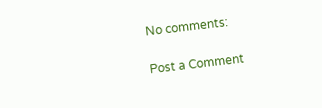No comments:

Post a Comment